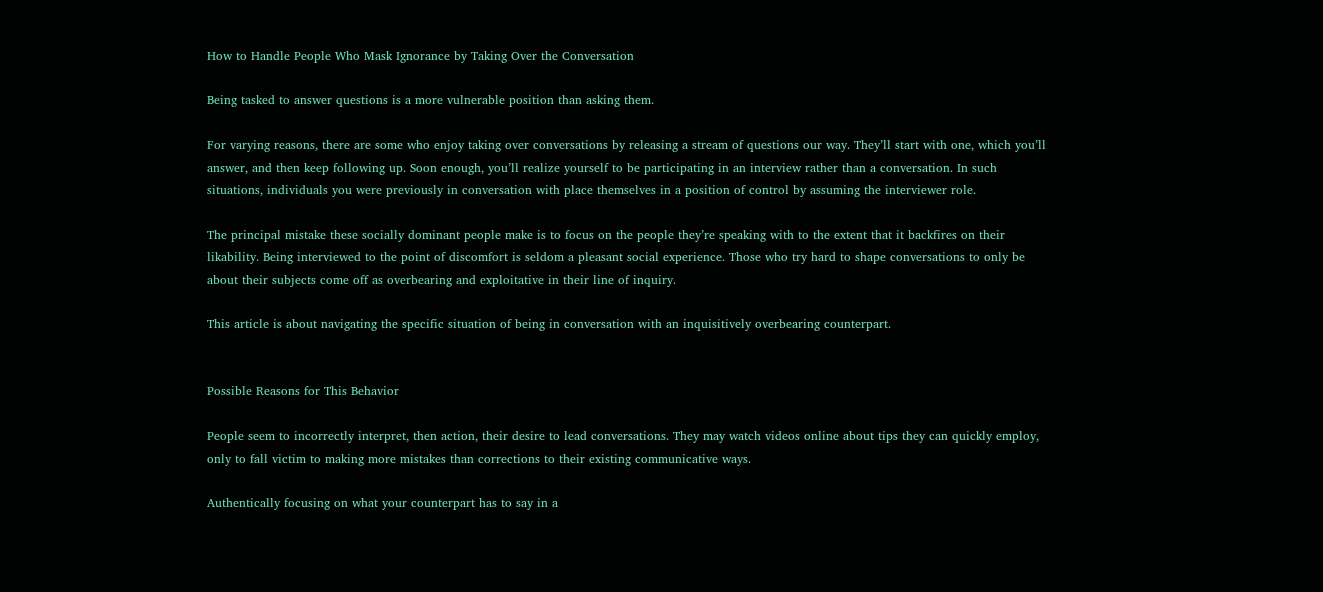How to Handle People Who Mask Ignorance by Taking Over the Conversation

Being tasked to answer questions is a more vulnerable position than asking them.

For varying reasons, there are some who enjoy taking over conversations by releasing a stream of questions our way. They’ll start with one, which you’ll answer, and then keep following up. Soon enough, you’ll realize yourself to be participating in an interview rather than a conversation. In such situations, individuals you were previously in conversation with place themselves in a position of control by assuming the interviewer role.

The principal mistake these socially dominant people make is to focus on the people they’re speaking with to the extent that it backfires on their likability. Being interviewed to the point of discomfort is seldom a pleasant social experience. Those who try hard to shape conversations to only be about their subjects come off as overbearing and exploitative in their line of inquiry.

This article is about navigating the specific situation of being in conversation with an inquisitively overbearing counterpart.


Possible Reasons for This Behavior

People seem to incorrectly interpret, then action, their desire to lead conversations. They may watch videos online about tips they can quickly employ, only to fall victim to making more mistakes than corrections to their existing communicative ways.

Authentically focusing on what your counterpart has to say in a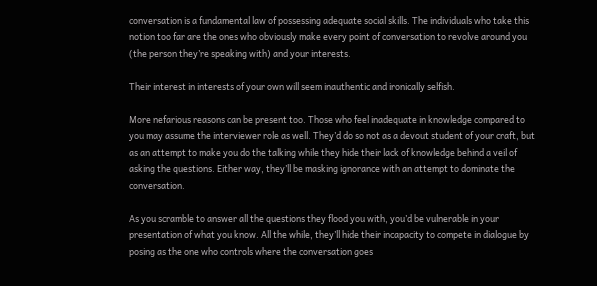conversation is a fundamental law of possessing adequate social skills. The individuals who take this notion too far are the ones who obviously make every point of conversation to revolve around you (the person they’re speaking with) and your interests.

Their interest in interests of your own will seem inauthentic and ironically selfish.

More nefarious reasons can be present too. Those who feel inadequate in knowledge compared to you may assume the interviewer role as well. They’d do so not as a devout student of your craft, but as an attempt to make you do the talking while they hide their lack of knowledge behind a veil of asking the questions. Either way, they’ll be masking ignorance with an attempt to dominate the conversation.

As you scramble to answer all the questions they flood you with, you’d be vulnerable in your presentation of what you know. All the while, they’ll hide their incapacity to compete in dialogue by posing as the one who controls where the conversation goes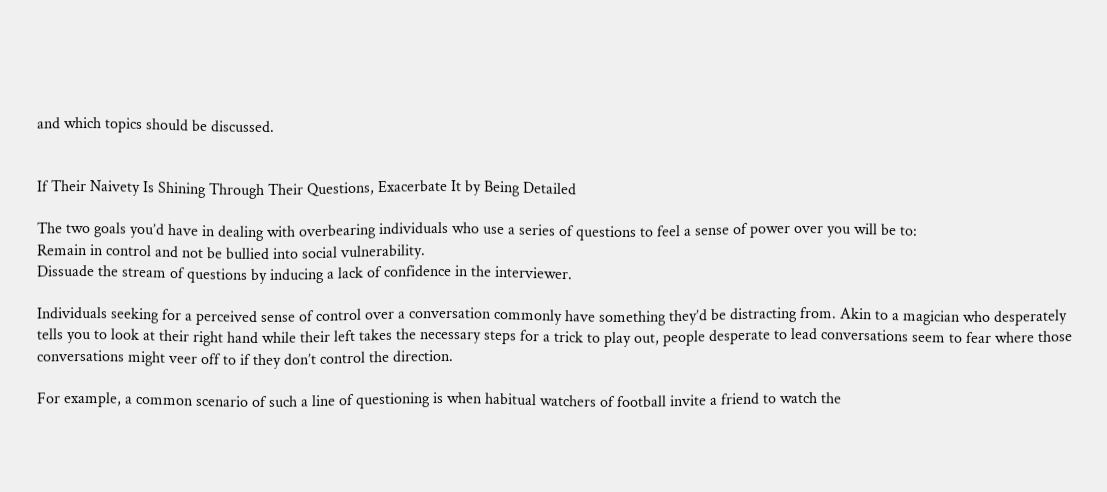and which topics should be discussed.


If Their Naivety Is Shining Through Their Questions, Exacerbate It by Being Detailed

The two goals you’d have in dealing with overbearing individuals who use a series of questions to feel a sense of power over you will be to:
Remain in control and not be bullied into social vulnerability.
Dissuade the stream of questions by inducing a lack of confidence in the interviewer.

Individuals seeking for a perceived sense of control over a conversation commonly have something they’d be distracting from. Akin to a magician who desperately tells you to look at their right hand while their left takes the necessary steps for a trick to play out, people desperate to lead conversations seem to fear where those conversations might veer off to if they don’t control the direction.

For example, a common scenario of such a line of questioning is when habitual watchers of football invite a friend to watch the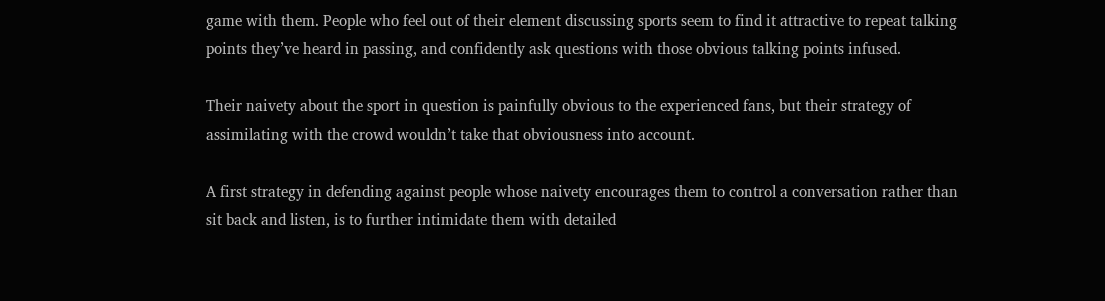game with them. People who feel out of their element discussing sports seem to find it attractive to repeat talking points they’ve heard in passing, and confidently ask questions with those obvious talking points infused.

Their naivety about the sport in question is painfully obvious to the experienced fans, but their strategy of assimilating with the crowd wouldn’t take that obviousness into account.

A first strategy in defending against people whose naivety encourages them to control a conversation rather than sit back and listen, is to further intimidate them with detailed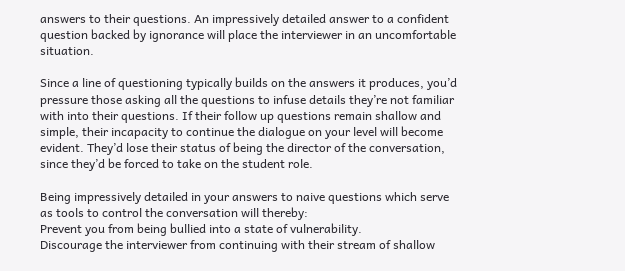answers to their questions. An impressively detailed answer to a confident question backed by ignorance will place the interviewer in an uncomfortable situation.

Since a line of questioning typically builds on the answers it produces, you’d pressure those asking all the questions to infuse details they’re not familiar with into their questions. If their follow up questions remain shallow and simple, their incapacity to continue the dialogue on your level will become evident. They’d lose their status of being the director of the conversation, since they’d be forced to take on the student role.

Being impressively detailed in your answers to naive questions which serve as tools to control the conversation will thereby:
Prevent you from being bullied into a state of vulnerability.
Discourage the interviewer from continuing with their stream of shallow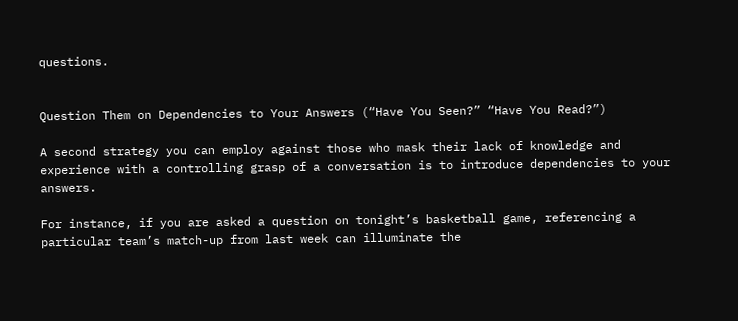questions.


Question Them on Dependencies to Your Answers (“Have You Seen?” “Have You Read?”)

A second strategy you can employ against those who mask their lack of knowledge and experience with a controlling grasp of a conversation is to introduce dependencies to your answers.

For instance, if you are asked a question on tonight’s basketball game, referencing a particular team’s match-up from last week can illuminate the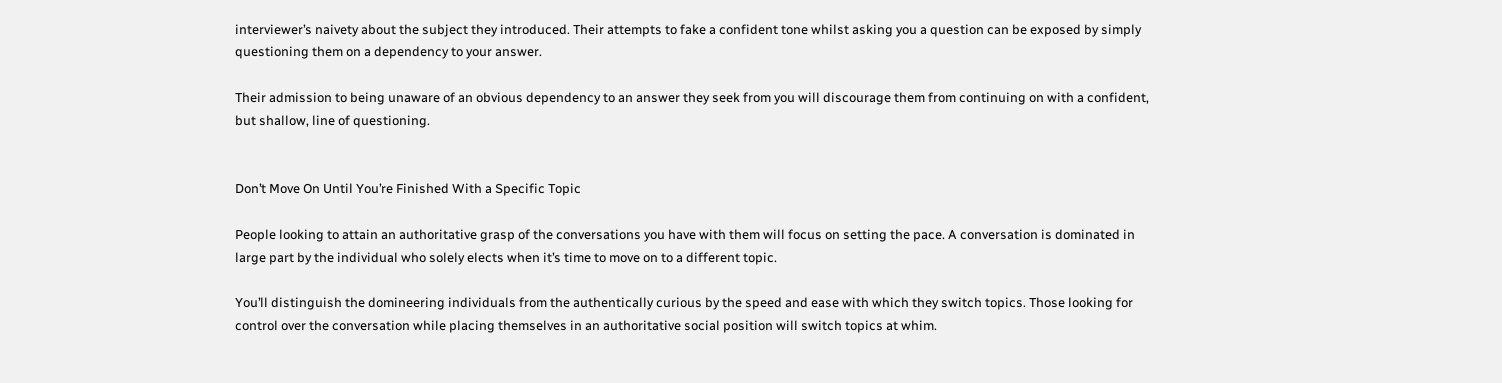interviewer’s naivety about the subject they introduced. Their attempts to fake a confident tone whilst asking you a question can be exposed by simply questioning them on a dependency to your answer.

Their admission to being unaware of an obvious dependency to an answer they seek from you will discourage them from continuing on with a confident, but shallow, line of questioning.


Don’t Move On Until You’re Finished With a Specific Topic

People looking to attain an authoritative grasp of the conversations you have with them will focus on setting the pace. A conversation is dominated in large part by the individual who solely elects when it’s time to move on to a different topic.

You’ll distinguish the domineering individuals from the authentically curious by the speed and ease with which they switch topics. Those looking for control over the conversation while placing themselves in an authoritative social position will switch topics at whim.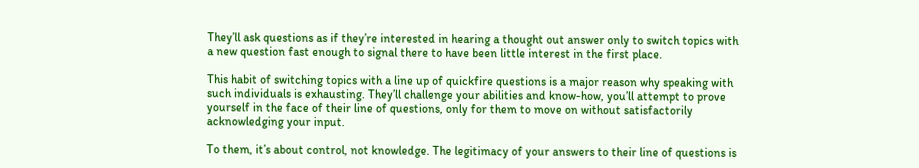They’ll ask questions as if they’re interested in hearing a thought out answer only to switch topics with a new question fast enough to signal there to have been little interest in the first place.

This habit of switching topics with a line up of quickfire questions is a major reason why speaking with such individuals is exhausting. They’ll challenge your abilities and know-how, you’ll attempt to prove yourself in the face of their line of questions, only for them to move on without satisfactorily acknowledging your input.

To them, it’s about control, not knowledge. The legitimacy of your answers to their line of questions is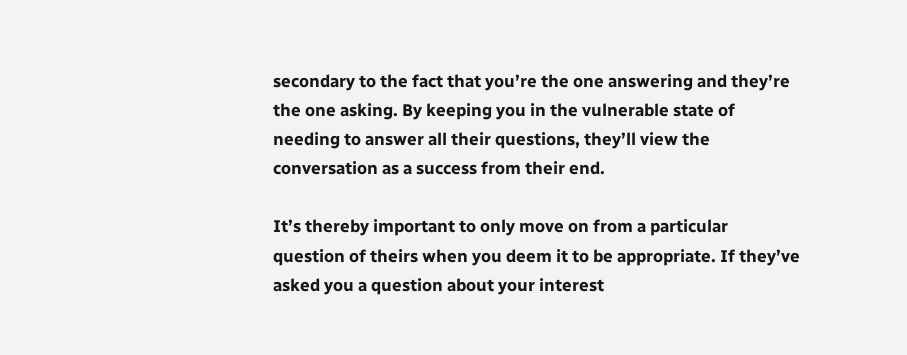secondary to the fact that you’re the one answering and they’re the one asking. By keeping you in the vulnerable state of needing to answer all their questions, they’ll view the conversation as a success from their end.

It’s thereby important to only move on from a particular question of theirs when you deem it to be appropriate. If they’ve asked you a question about your interest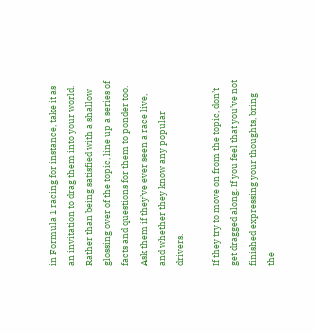in Formula 1 racing for instance, take it as an invitation to drag them into your world. Rather than being satisfied with a shallow glossing over of the topic, line up a series of facts and questions for them to ponder too. Ask them if they’ve ever seen a race live, and whether they know any popular drivers.

If they try to move on from the topic, don’t get dragged along. If you feel that you’ve not finished expressing your thoughts, bring the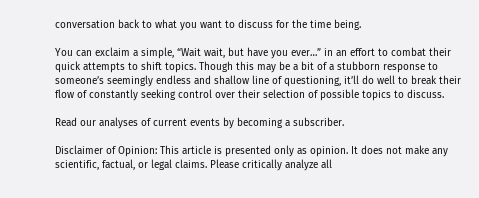conversation back to what you want to discuss for the time being.

You can exclaim a simple, “Wait wait, but have you ever…” in an effort to combat their quick attempts to shift topics. Though this may be a bit of a stubborn response to someone’s seemingly endless and shallow line of questioning, it’ll do well to break their flow of constantly seeking control over their selection of possible topics to discuss.

Read our analyses of current events by becoming a subscriber.

Disclaimer of Opinion: This article is presented only as opinion. It does not make any scientific, factual, or legal claims. Please critically analyze all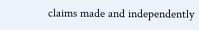claims made and independently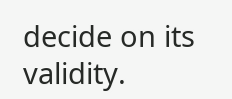decide on its validity.